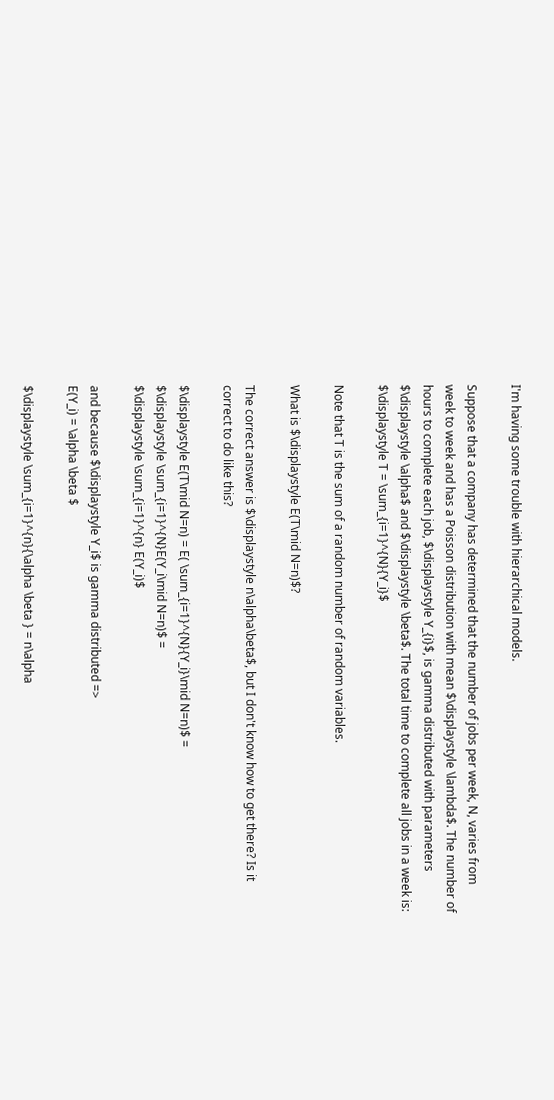I'm having some trouble with hierarchical models.

Suppose that a company has determined that the number of jobs per week, N, varies from week to week and has a Poisson distribution with mean $\displaystyle \lambda$. The number of hours to complete each job, $\displaystyle Y_{i}$, is gamma distributed with parameters $\displaystyle \alpha$ and $\displaystyle \beta$. The total time to complete all jobs in a week is: $\displaystyle T = \sum_{i=1}^{N}{Y_i}$

Note that T is the sum of a random number of random variables.

What is $\displaystyle E(T\mid N=n)$?

The correct answer is $\displaystyle n\alpha\beta$, but I don't know how to get there? Is it correct to do like this?

$\displaystyle E(T\mid N=n) = E( \sum_{i=1}^{N}{Y_i}\mid N=n)$ =
$\displaystyle \sum_{i=1}^{N}E(Y_i\mid N=n)$ =
$\displaystyle \sum_{i=1}^{n} E(Y_i)$

and because $\displaystyle Y_i$ is gamma distributed =>
E(Y_i) = \alpha \beta $

$\displaystyle \sum_{i=1}^{n}{\alpha \beta } = n\alpha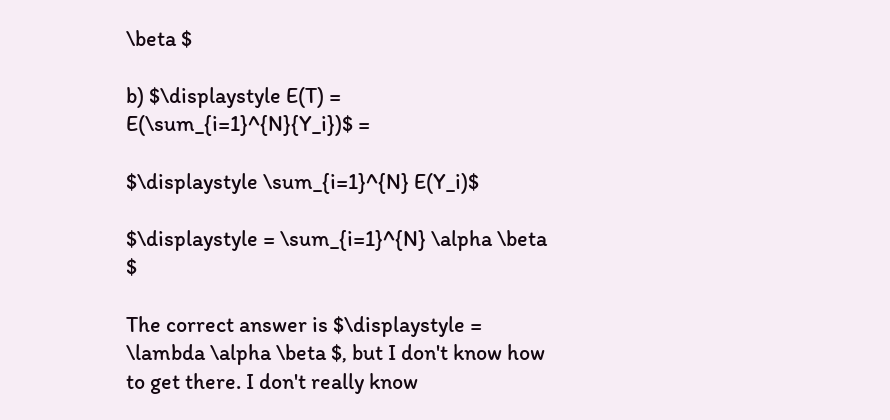\beta $

b) $\displaystyle E(T) = E(\sum_{i=1}^{N}{Y_i})$ =

$\displaystyle \sum_{i=1}^{N} E(Y_i)$

$\displaystyle = \sum_{i=1}^{N} \alpha \beta $

The correct answer is $\displaystyle = \lambda \alpha \beta $, but I don't know how to get there. I don't really know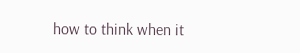how to think when it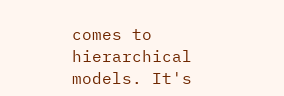comes to hierarchical models. It's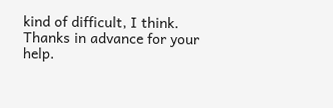kind of difficult, I think. Thanks in advance for your help.